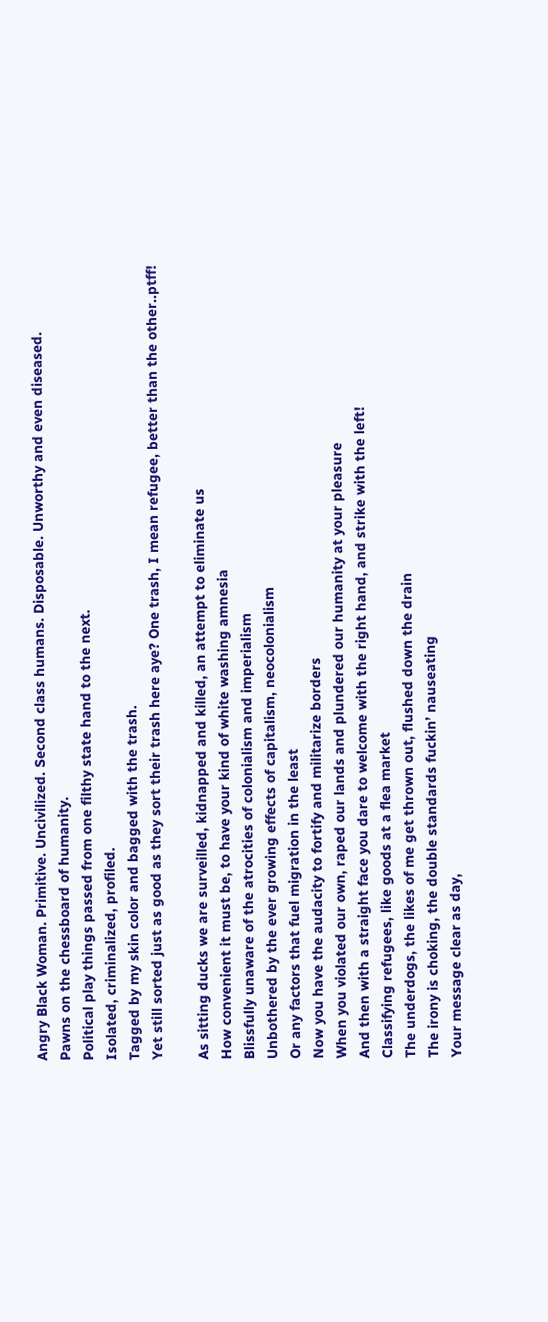Angry Black Woman. Primitive. Uncivilized. Second class humans. Disposable. Unworthy and even diseased.
Pawns on the chessboard of humanity.
Political play things passed from one filthy state hand to the next.
Isolated, criminalized, profiled.
Tagged by my skin color and bagged with the trash.
Yet still sorted just as good as they sort their trash here aye? One trash, I mean refugee, better than the other..ptff!

As sitting ducks we are surveilled, kidnapped and killed, an attempt to eliminate us
How convenient it must be, to have your kind of white washing amnesia
Blissfully unaware of the atrocities of colonialism and imperialism
Unbothered by the ever growing effects of capitalism, neocolonialism
Or any factors that fuel migration in the least
Now you have the audacity to fortify and militarize borders
When you violated our own, raped our lands and plundered our humanity at your pleasure
And then with a straight face you dare to welcome with the right hand, and strike with the left!
Classifying refugees, like goods at a flea market
The underdogs, the likes of me get thrown out, flushed down the drain
The irony is choking, the double standards fuckin’ nauseating
Your message clear as day,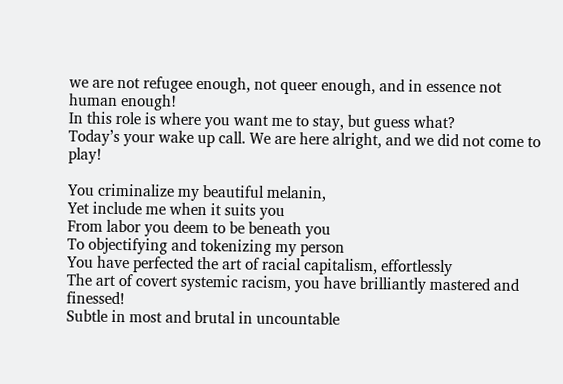we are not refugee enough, not queer enough, and in essence not human enough!
In this role is where you want me to stay, but guess what?
Today’s your wake up call. We are here alright, and we did not come to play!

You criminalize my beautiful melanin,
Yet include me when it suits you
From labor you deem to be beneath you
To objectifying and tokenizing my person
You have perfected the art of racial capitalism, effortlessly
The art of covert systemic racism, you have brilliantly mastered and finessed!
Subtle in most and brutal in uncountable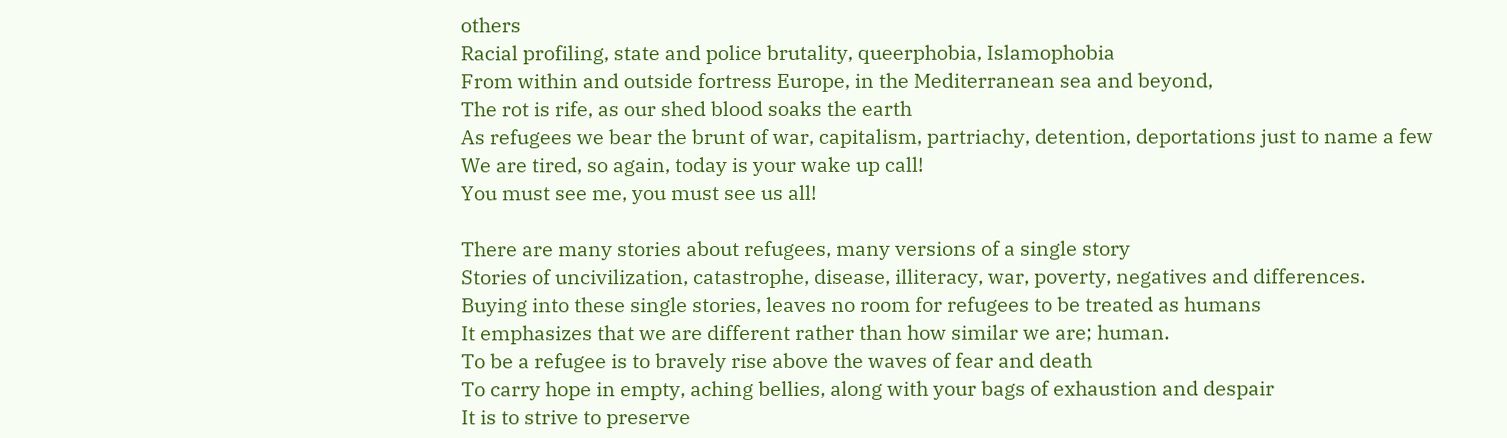others
Racial profiling, state and police brutality, queerphobia, Islamophobia
From within and outside fortress Europe, in the Mediterranean sea and beyond,
The rot is rife, as our shed blood soaks the earth
As refugees we bear the brunt of war, capitalism, partriachy, detention, deportations just to name a few
We are tired, so again, today is your wake up call!
You must see me, you must see us all!

There are many stories about refugees, many versions of a single story
Stories of uncivilization, catastrophe, disease, illiteracy, war, poverty, negatives and differences.
Buying into these single stories, leaves no room for refugees to be treated as humans
It emphasizes that we are different rather than how similar we are; human.
To be a refugee is to bravely rise above the waves of fear and death
To carry hope in empty, aching bellies, along with your bags of exhaustion and despair
It is to strive to preserve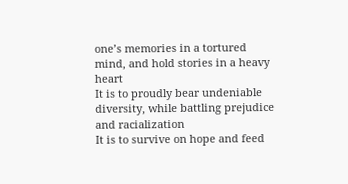one’s memories in a tortured mind, and hold stories in a heavy heart
It is to proudly bear undeniable diversity, while battling prejudice and racialization
It is to survive on hope and feed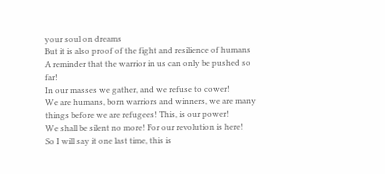your soul on dreams
But it is also proof of the fight and resilience of humans
A reminder that the warrior in us can only be pushed so far!
In our masses we gather, and we refuse to cower!
We are humans, born warriors and winners, we are many things before we are refugees! This, is our power!
We shall be silent no more! For our revolution is here!
So I will say it one last time, this is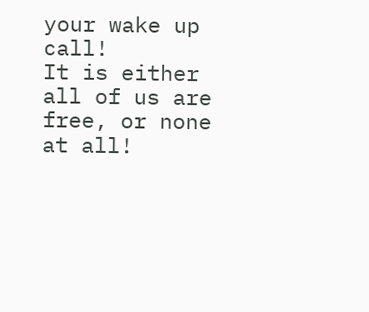your wake up call!
It is either all of us are free, or none at all!